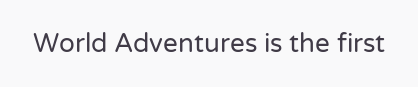World Adventures is the first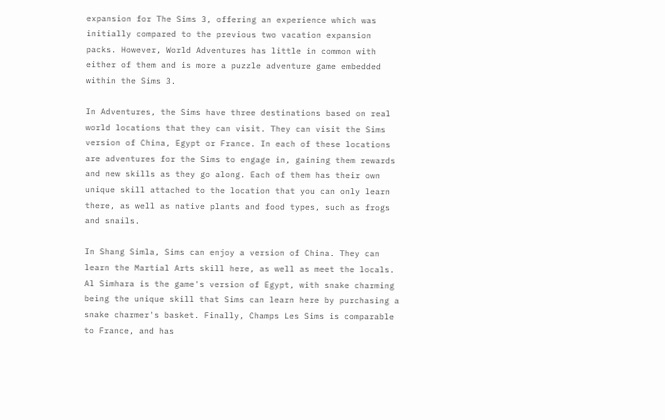expansion for The Sims 3, offering an experience which was initially compared to the previous two vacation expansion packs. However, World Adventures has little in common with either of them and is more a puzzle adventure game embedded within the Sims 3.

In Adventures, the Sims have three destinations based on real world locations that they can visit. They can visit the Sims version of China, Egypt or France. In each of these locations are adventures for the Sims to engage in, gaining them rewards and new skills as they go along. Each of them has their own unique skill attached to the location that you can only learn there, as well as native plants and food types, such as frogs and snails.

In Shang Simla, Sims can enjoy a version of China. They can learn the Martial Arts skill here, as well as meet the locals. Al Simhara is the game's version of Egypt, with snake charming being the unique skill that Sims can learn here by purchasing a snake charmer's basket. Finally, Champs Les Sims is comparable to France, and has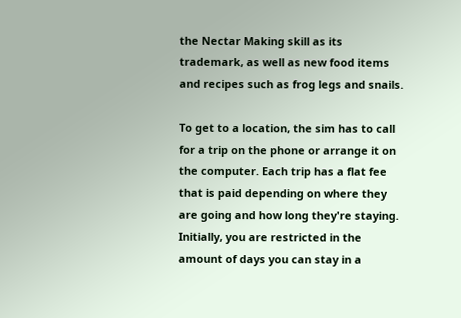the Nectar Making skill as its trademark, as well as new food items and recipes such as frog legs and snails.

To get to a location, the sim has to call for a trip on the phone or arrange it on the computer. Each trip has a flat fee that is paid depending on where they are going and how long they're staying. Initially, you are restricted in the amount of days you can stay in a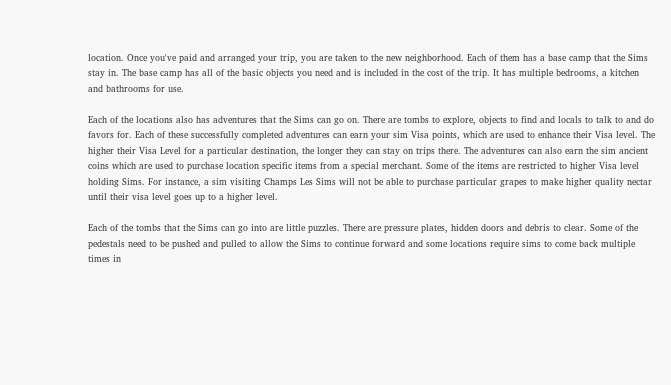location. Once you've paid and arranged your trip, you are taken to the new neighborhood. Each of them has a base camp that the Sims stay in. The base camp has all of the basic objects you need and is included in the cost of the trip. It has multiple bedrooms, a kitchen and bathrooms for use.

Each of the locations also has adventures that the Sims can go on. There are tombs to explore, objects to find and locals to talk to and do favors for. Each of these successfully completed adventures can earn your sim Visa points, which are used to enhance their Visa level. The higher their Visa Level for a particular destination, the longer they can stay on trips there. The adventures can also earn the sim ancient coins which are used to purchase location specific items from a special merchant. Some of the items are restricted to higher Visa level holding Sims. For instance, a sim visiting Champs Les Sims will not be able to purchase particular grapes to make higher quality nectar until their visa level goes up to a higher level.

Each of the tombs that the Sims can go into are little puzzles. There are pressure plates, hidden doors and debris to clear. Some of the pedestals need to be pushed and pulled to allow the Sims to continue forward and some locations require sims to come back multiple times in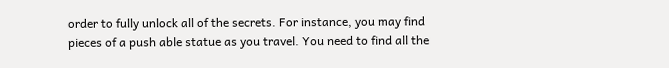order to fully unlock all of the secrets. For instance, you may find pieces of a push able statue as you travel. You need to find all the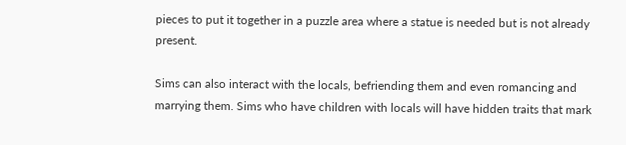pieces to put it together in a puzzle area where a statue is needed but is not already present.

Sims can also interact with the locals, befriending them and even romancing and marrying them. Sims who have children with locals will have hidden traits that mark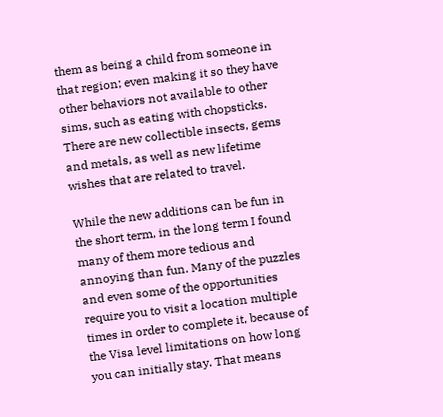them as being a child from someone in that region; even making it so they have other behaviors not available to other sims, such as eating with chopsticks. There are new collectible insects, gems and metals, as well as new lifetime wishes that are related to travel.

While the new additions can be fun in the short term, in the long term I found many of them more tedious and annoying than fun. Many of the puzzles and even some of the opportunities require you to visit a location multiple times in order to complete it, because of the Visa level limitations on how long you can initially stay. That means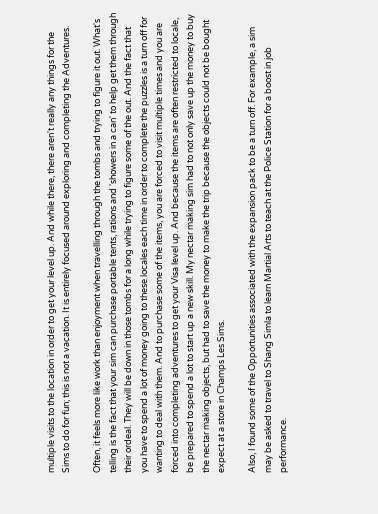multiple visits to the location in order to get your level up. And while there, there aren't really any things for the Sims to do for fun; this is not a vacation. It is entirely focused around exploring and completing the Adventures.

Often, it feels more like work than enjoyment when travelling through the tombs and trying to figure it out. What's telling is the fact that your sim can purchase portable tents, rations and 'showers in a can' to help get them through their ordeal. They will be down in those tombs for a long while trying to figure some of the out. And the fact that you have to spend a lot of money going to these locales each time in order to complete the puzzles is a turn off for wanting to deal with them. And to purchase some of the items, you are forced to visit multiple times and you are forced into completing adventures to get your Visa level up. And because the items are often restricted to locale, be prepared to spend a lot to start up a new skill. My nectar making sim had to not only save up the money to buy the nectar making objects, but had to save the money to make the trip because the objects could not be bought expect at a store in Champs Les Sims.

Also, I found some of the Opportunities associated with the expansion pack to be a turn off. For example, a sim may be asked to travel to Shang Simla to learn Martial Arts to teach at the Police Station for a boost in job performance.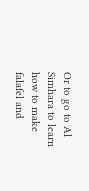Or to go to Al Simhara to learn how to make falafel and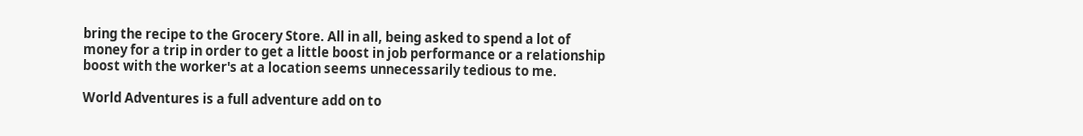bring the recipe to the Grocery Store. All in all, being asked to spend a lot of money for a trip in order to get a little boost in job performance or a relationship boost with the worker's at a location seems unnecessarily tedious to me.

World Adventures is a full adventure add on to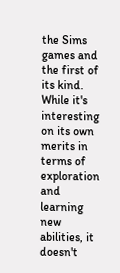the Sims games and the first of its kind. While it's interesting on its own merits in terms of exploration and learning new abilities, it doesn't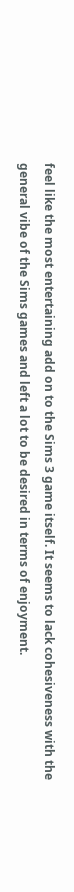feel like the most entertaining add on to the Sims 3 game itself. It seems to lack cohesiveness with the general vibe of the Sims games and left a lot to be desired in terms of enjoyment.